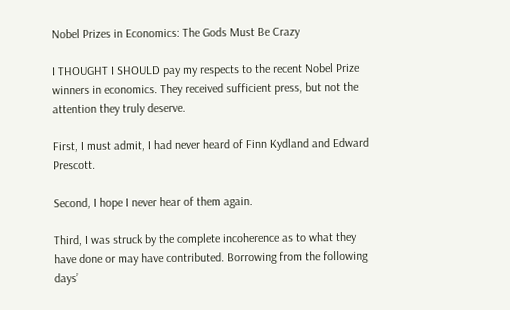Nobel Prizes in Economics: The Gods Must Be Crazy

I THOUGHT I SHOULD pay my respects to the recent Nobel Prize winners in economics. They received sufficient press, but not the attention they truly deserve.

First, I must admit, I had never heard of Finn Kydland and Edward Prescott.

Second, I hope I never hear of them again.

Third, I was struck by the complete incoherence as to what they have done or may have contributed. Borrowing from the following days’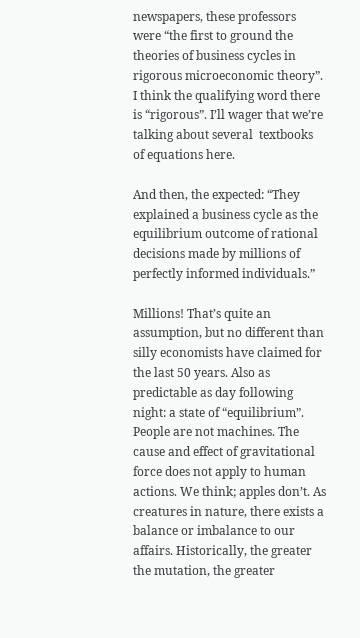newspapers, these professors were “the first to ground the theories of business cycles in rigorous microeconomic theory”. I think the qualifying word there is “rigorous”. I’ll wager that we’re talking about several  textbooks of equations here.

And then, the expected: “They explained a business cycle as the equilibrium outcome of rational decisions made by millions of perfectly informed individuals.”

Millions! That’s quite an assumption, but no different than silly economists have claimed for the last 50 years. Also as predictable as day following night: a state of “equilibrium”. People are not machines. The cause and effect of gravitational force does not apply to human actions. We think; apples don’t. As creatures in nature, there exists a balance or imbalance to our affairs. Historically, the greater the mutation, the greater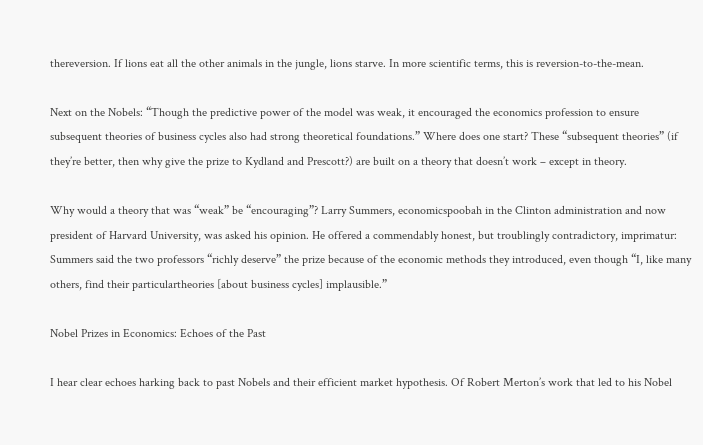thereversion. If lions eat all the other animals in the jungle, lions starve. In more scientific terms, this is reversion-to-the-mean.

Next on the Nobels: “Though the predictive power of the model was weak, it encouraged the economics profession to ensure subsequent theories of business cycles also had strong theoretical foundations.” Where does one start? These “subsequent theories” (if they’re better, then why give the prize to Kydland and Prescott?) are built on a theory that doesn’t work – except in theory.

Why would a theory that was “weak” be “encouraging”? Larry Summers, economicspoobah in the Clinton administration and now president of Harvard University, was asked his opinion. He offered a commendably honest, but troublingly contradictory, imprimatur: Summers said the two professors “richly deserve” the prize because of the economic methods they introduced, even though “I, like many others, find their particulartheories [about business cycles] implausible.”

Nobel Prizes in Economics: Echoes of the Past

I hear clear echoes harking back to past Nobels and their efficient market hypothesis. Of Robert Merton’s work that led to his Nobel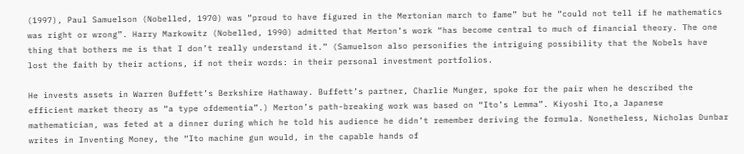(1997), Paul Samuelson (Nobelled, 1970) was “proud to have figured in the Mertonian march to fame” but he “could not tell if he mathematics was right or wrong”. Harry Markowitz (Nobelled, 1990) admitted that Merton’s work “has become central to much of financial theory. The one thing that bothers me is that I don’t really understand it.” (Samuelson also personifies the intriguing possibility that the Nobels have lost the faith by their actions, if not their words: in their personal investment portfolios.

He invests assets in Warren Buffett’s Berkshire Hathaway. Buffett’s partner, Charlie Munger, spoke for the pair when he described the efficient market theory as “a type ofdementia”.) Merton’s path-breaking work was based on “Ito’s Lemma”. Kiyoshi Ito,a Japanese mathematician, was feted at a dinner during which he told his audience he didn’t remember deriving the formula. Nonetheless, Nicholas Dunbar writes in Inventing Money, the “Ito machine gun would, in the capable hands of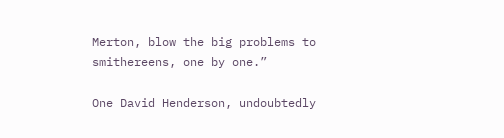Merton, blow the big problems to smithereens, one by one.”

One David Henderson, undoubtedly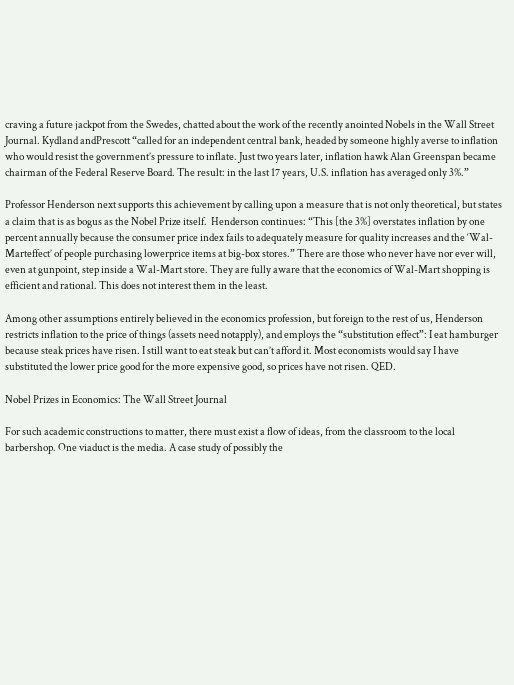craving a future jackpot from the Swedes, chatted about the work of the recently anointed Nobels in the Wall Street Journal. Kydland andPrescott “called for an independent central bank, headed by someone highly averse to inflation who would resist the government’s pressure to inflate. Just two years later, inflation hawk Alan Greenspan became chairman of the Federal Reserve Board. The result: in the last 17 years, U.S. inflation has averaged only 3%.”

Professor Henderson next supports this achievement by calling upon a measure that is not only theoretical, but states a claim that is as bogus as the Nobel Prize itself.  Henderson continues: “This [the 3%] overstates inflation by one percent annually because the consumer price index fails to adequately measure for quality increases and the ‘Wal-Marteffect’ of people purchasing lowerprice items at big-box stores.” There are those who never have nor ever will, even at gunpoint, step inside a Wal-Mart store. They are fully aware that the economics of Wal-Mart shopping is efficient and rational. This does not interest them in the least.

Among other assumptions entirely believed in the economics profession, but foreign to the rest of us, Henderson restricts inflation to the price of things (assets need notapply), and employs the “substitution effect”: I eat hamburger because steak prices have risen. I still want to eat steak but can’t afford it. Most economists would say I have substituted the lower price good for the more expensive good, so prices have not risen. QED.

Nobel Prizes in Economics: The Wall Street Journal

For such academic constructions to matter, there must exist a flow of ideas, from the classroom to the local barbershop. One viaduct is the media. A case study of possibly the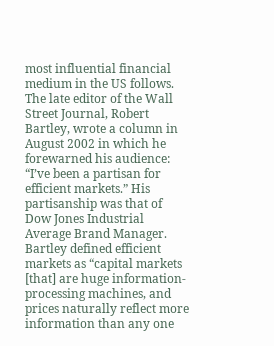most influential financial medium in the US follows. The late editor of the Wall Street Journal, Robert Bartley, wrote a column in August 2002 in which he forewarned his audience: “I’ve been a partisan for efficient markets.” His partisanship was that of Dow Jones Industrial Average Brand Manager. Bartley defined efficient markets as “capital markets [that] are huge information-processing machines, and prices naturally reflect more information than any one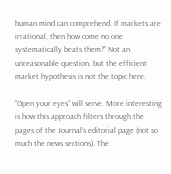human mind can comprehend. If markets are irrational, then how come no one systematically beats them?” Not an unreasonable question, but the efficient market hypothesis is not the topic here.

“Open your eyes” will serve. More interesting is how this approach filters through the pages of the Journal’s editorial page (not so much the news sections). The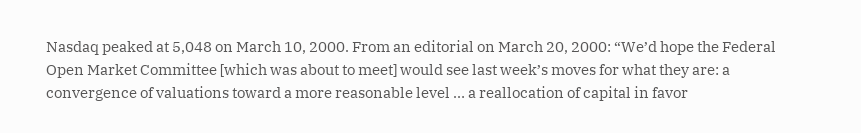Nasdaq peaked at 5,048 on March 10, 2000. From an editorial on March 20, 2000: “We’d hope the Federal Open Market Committee [which was about to meet] would see last week’s moves for what they are: a convergence of valuations toward a more reasonable level … a reallocation of capital in favor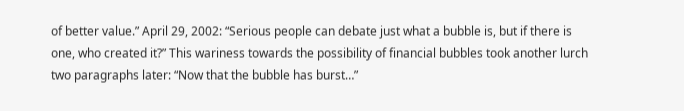of better value.” April 29, 2002: “Serious people can debate just what a bubble is, but if there is one, who created it?” This wariness towards the possibility of financial bubbles took another lurch two paragraphs later: “Now that the bubble has burst…”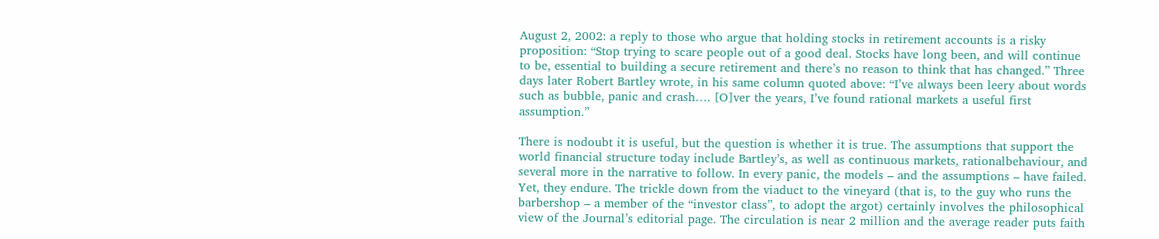August 2, 2002: a reply to those who argue that holding stocks in retirement accounts is a risky proposition: “Stop trying to scare people out of a good deal. Stocks have long been, and will continue to be, essential to building a secure retirement and there’s no reason to think that has changed.” Three days later Robert Bartley wrote, in his same column quoted above: “I’ve always been leery about words such as bubble, panic and crash…. [O]ver the years, I’ve found rational markets a useful first assumption.”

There is nodoubt it is useful, but the question is whether it is true. The assumptions that support the world financial structure today include Bartley’s, as well as continuous markets, rationalbehaviour, and several more in the narrative to follow. In every panic, the models – and the assumptions – have failed. Yet, they endure. The trickle down from the viaduct to the vineyard (that is, to the guy who runs the barbershop – a member of the “investor class”, to adopt the argot) certainly involves the philosophical view of the Journal’s editorial page. The circulation is near 2 million and the average reader puts faith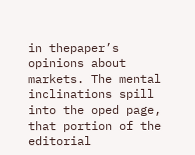in thepaper’s opinions about markets. The mental inclinations spill into the oped page, that portion of the editorial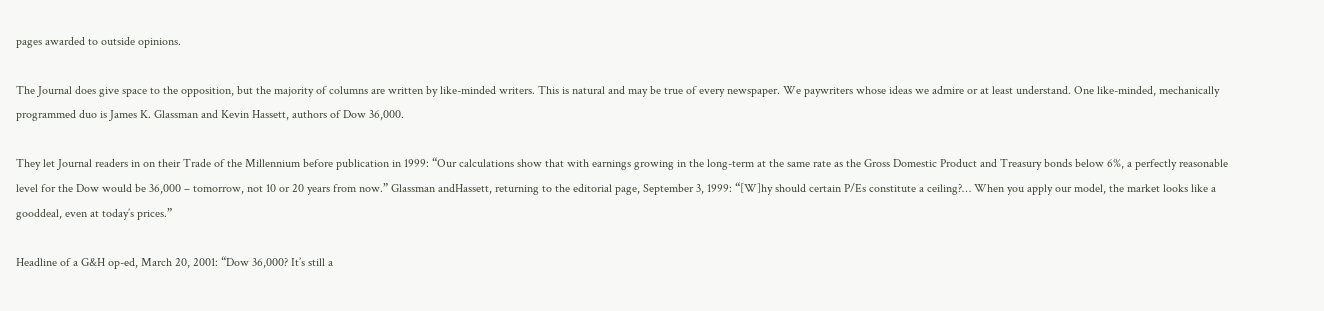pages awarded to outside opinions.

The Journal does give space to the opposition, but the majority of columns are written by like-minded writers. This is natural and may be true of every newspaper. We paywriters whose ideas we admire or at least understand. One like-minded, mechanically programmed duo is James K. Glassman and Kevin Hassett, authors of Dow 36,000.

They let Journal readers in on their Trade of the Millennium before publication in 1999: “Our calculations show that with earnings growing in the long-term at the same rate as the Gross Domestic Product and Treasury bonds below 6%, a perfectly reasonable level for the Dow would be 36,000 – tomorrow, not 10 or 20 years from now.” Glassman andHassett, returning to the editorial page, September 3, 1999: “[W]hy should certain P/Es constitute a ceiling?… When you apply our model, the market looks like a gooddeal, even at today’s prices.”

Headline of a G&H op-ed, March 20, 2001: “Dow 36,000? It’s still a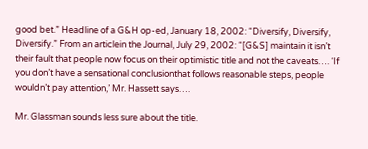good bet.” Headline of a G&H op-ed, January 18, 2002: “Diversify, Diversify, Diversify.” From an articlein the Journal, July 29, 2002: “[G&S] maintain it isn’t their fault that people now focus on their optimistic title and not the caveats…. ‘If you don’t have a sensational conclusionthat follows reasonable steps, people wouldn’t pay attention,’ Mr. Hassett says….

Mr. Glassman sounds less sure about the title.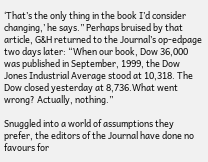‘That’s the only thing in the book I’d consider changing,’ he says.” Perhaps bruised by that article, G&H returned to the Journal’s op-edpage two days later: “When our book, Dow 36,000 was published in September, 1999, the Dow Jones Industrial Average stood at 10,318. The Dow closed yesterday at 8,736.What went wrong? Actually, nothing.”

Snuggled into a world of assumptions they prefer, the editors of the Journal have done no favours for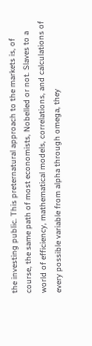the investing public. This preternatural approach to the markets is, of course, the same path of most economists, Nobelled or not. Slaves to a world of efficiency, mathematical models, correlations, and calculations of every possible variable from alpha through omega, they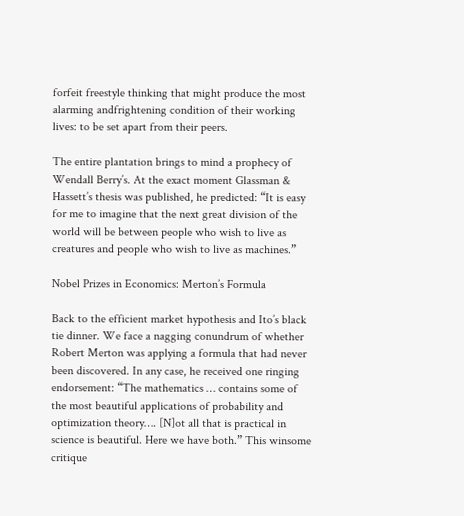forfeit freestyle thinking that might produce the most alarming andfrightening condition of their working lives: to be set apart from their peers.

The entire plantation brings to mind a prophecy of Wendall Berry’s. At the exact moment Glassman & Hassett’s thesis was published, he predicted: “It is easy for me to imagine that the next great division of the world will be between people who wish to live as creatures and people who wish to live as machines.”

Nobel Prizes in Economics: Merton’s Formula

Back to the efficient market hypothesis and Ito’s black tie dinner. We face a nagging conundrum of whether Robert Merton was applying a formula that had never been discovered. In any case, he received one ringing endorsement: “The mathematics … contains some of the most beautiful applications of probability and optimization theory…. [N]ot all that is practical in science is beautiful. Here we have both.” This winsome critique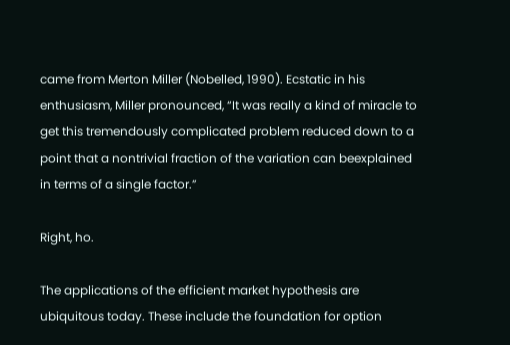came from Merton Miller (Nobelled, 1990). Ecstatic in his enthusiasm, Miller pronounced, “It was really a kind of miracle to get this tremendously complicated problem reduced down to a point that a nontrivial fraction of the variation can beexplained in terms of a single factor.”

Right, ho.

The applications of the efficient market hypothesis are ubiquitous today. These include the foundation for option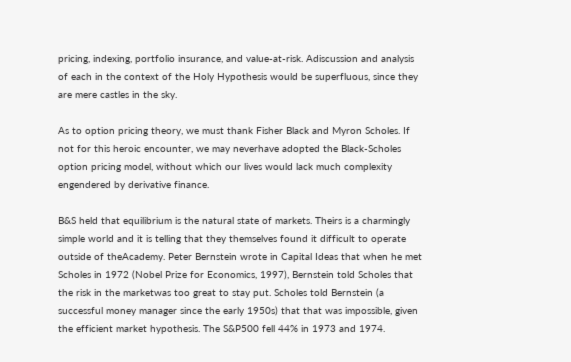pricing, indexing, portfolio insurance, and value-at-risk. Adiscussion and analysis of each in the context of the Holy Hypothesis would be superfluous, since they are mere castles in the sky.

As to option pricing theory, we must thank Fisher Black and Myron Scholes. If not for this heroic encounter, we may neverhave adopted the Black-Scholes option pricing model, without which our lives would lack much complexity engendered by derivative finance.

B&S held that equilibrium is the natural state of markets. Theirs is a charmingly simple world and it is telling that they themselves found it difficult to operate outside of theAcademy. Peter Bernstein wrote in Capital Ideas that when he met Scholes in 1972 (Nobel Prize for Economics, 1997), Bernstein told Scholes that the risk in the marketwas too great to stay put. Scholes told Bernstein (a successful money manager since the early 1950s) that that was impossible, given the efficient market hypothesis. The S&P500 fell 44% in 1973 and 1974.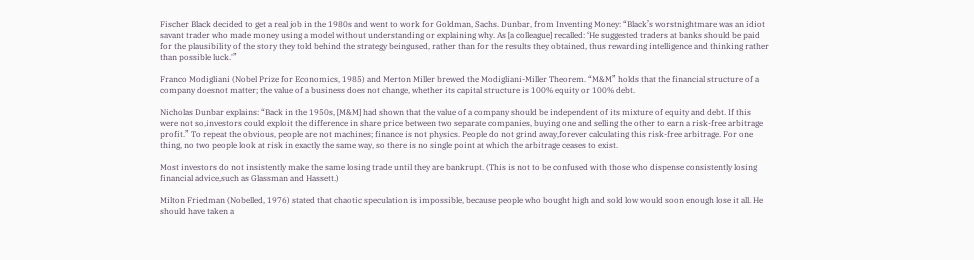Fischer Black decided to get a real job in the 1980s and went to work for Goldman, Sachs. Dunbar, from Inventing Money: “Black’s worstnightmare was an idiot savant trader who made money using a model without understanding or explaining why. As [a colleague] recalled: ‘He suggested traders at banks should be paid for the plausibility of the story they told behind the strategy beingused, rather than for the results they obtained, thus rewarding intelligence and thinking rather than possible luck.'”

Franco Modigliani (Nobel Prize for Economics, 1985) and Merton Miller brewed the Modigliani-Miller Theorem. “M&M” holds that the financial structure of a company doesnot matter; the value of a business does not change, whether its capital structure is 100% equity or 100% debt.

Nicholas Dunbar explains: “Back in the 1950s, [M&M] had shown that the value of a company should be independent of its mixture of equity and debt. If this were not so,investors could exploit the difference in share price between two separate companies, buying one and selling the other to earn a risk-free arbitrage profit.” To repeat the obvious, people are not machines; finance is not physics. People do not grind away,forever calculating this risk-free arbitrage. For one thing, no two people look at risk in exactly the same way, so there is no single point at which the arbitrage ceases to exist.

Most investors do not insistently make the same losing trade until they are bankrupt. (This is not to be confused with those who dispense consistently losing financial advice,such as Glassman and Hassett.)

Milton Friedman (Nobelled, 1976) stated that chaotic speculation is impossible, because people who bought high and sold low would soon enough lose it all. He should have taken a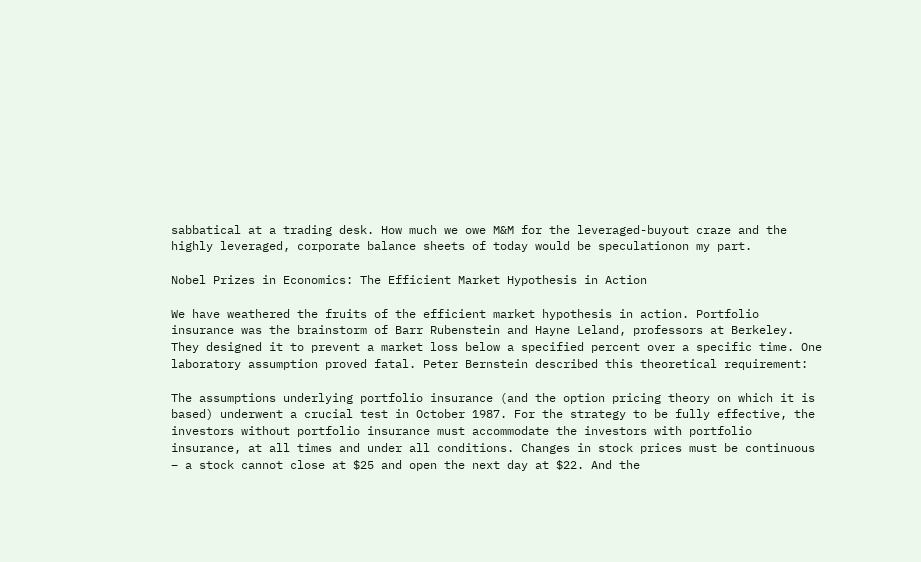sabbatical at a trading desk. How much we owe M&M for the leveraged-buyout craze and the highly leveraged, corporate balance sheets of today would be speculationon my part.

Nobel Prizes in Economics: The Efficient Market Hypothesis in Action

We have weathered the fruits of the efficient market hypothesis in action. Portfolio insurance was the brainstorm of Barr Rubenstein and Hayne Leland, professors at Berkeley. They designed it to prevent a market loss below a specified percent over a specific time. One laboratory assumption proved fatal. Peter Bernstein described this theoretical requirement:

The assumptions underlying portfolio insurance (and the option pricing theory on which it is based) underwent a crucial test in October 1987. For the strategy to be fully effective, the investors without portfolio insurance must accommodate the investors with portfolio insurance, at all times and under all conditions. Changes in stock prices must be continuous – a stock cannot close at $25 and open the next day at $22. And the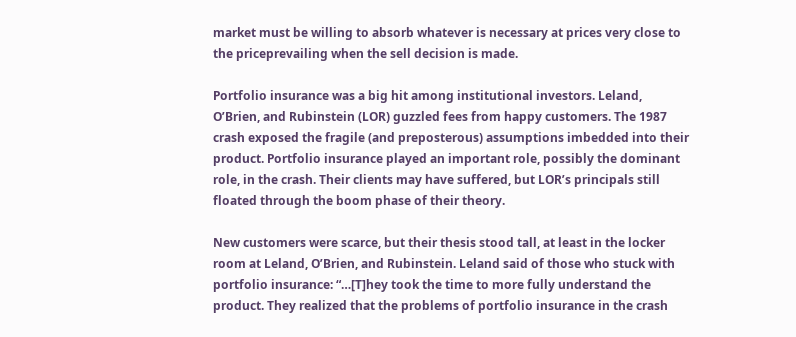market must be willing to absorb whatever is necessary at prices very close to the priceprevailing when the sell decision is made.

Portfolio insurance was a big hit among institutional investors. Leland, O’Brien, and Rubinstein (LOR) guzzled fees from happy customers. The 1987 crash exposed the fragile (and preposterous) assumptions imbedded into their product. Portfolio insurance played an important role, possibly the dominant role, in the crash. Their clients may have suffered, but LOR’s principals still floated through the boom phase of their theory.

New customers were scarce, but their thesis stood tall, at least in the locker room at Leland, O’Brien, and Rubinstein. Leland said of those who stuck with portfolio insurance: “…[T]hey took the time to more fully understand the product. They realized that the problems of portfolio insurance in the crash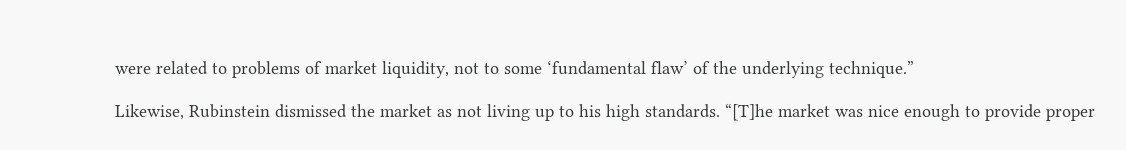were related to problems of market liquidity, not to some ‘fundamental flaw’ of the underlying technique.”

Likewise, Rubinstein dismissed the market as not living up to his high standards. “[T]he market was nice enough to provide proper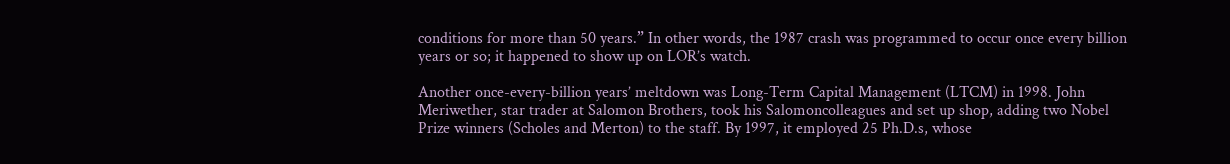conditions for more than 50 years.” In other words, the 1987 crash was programmed to occur once every billion years or so; it happened to show up on LOR’s watch.

Another once-every-billion years’ meltdown was Long-Term Capital Management (LTCM) in 1998. John Meriwether, star trader at Salomon Brothers, took his Salomoncolleagues and set up shop, adding two Nobel Prize winners (Scholes and Merton) to the staff. By 1997, it employed 25 Ph.D.s, whose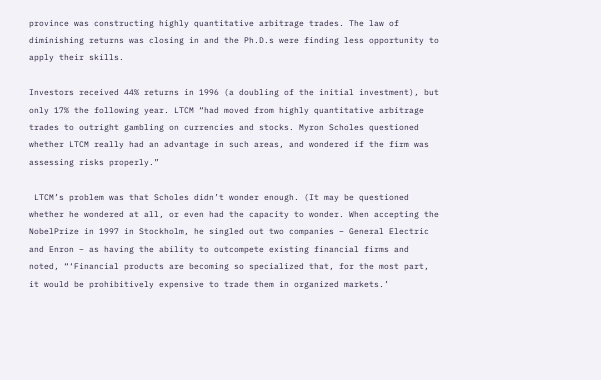province was constructing highly quantitative arbitrage trades. The law of diminishing returns was closing in and the Ph.D.s were finding less opportunity to apply their skills.

Investors received 44% returns in 1996 (a doubling of the initial investment), but only 17% the following year. LTCM “had moved from highly quantitative arbitrage trades to outright gambling on currencies and stocks. Myron Scholes questioned whether LTCM really had an advantage in such areas, and wondered if the firm was assessing risks properly.”

 LTCM’s problem was that Scholes didn’t wonder enough. (It may be questioned whether he wondered at all, or even had the capacity to wonder. When accepting the NobelPrize in 1997 in Stockholm, he singled out two companies – General Electric and Enron – as having the ability to outcompete existing financial firms and noted, “‘Financial products are becoming so specialized that, for the most part, it would be prohibitively expensive to trade them in organized markets.’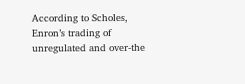According to Scholes, Enron’s trading of unregulated and over-the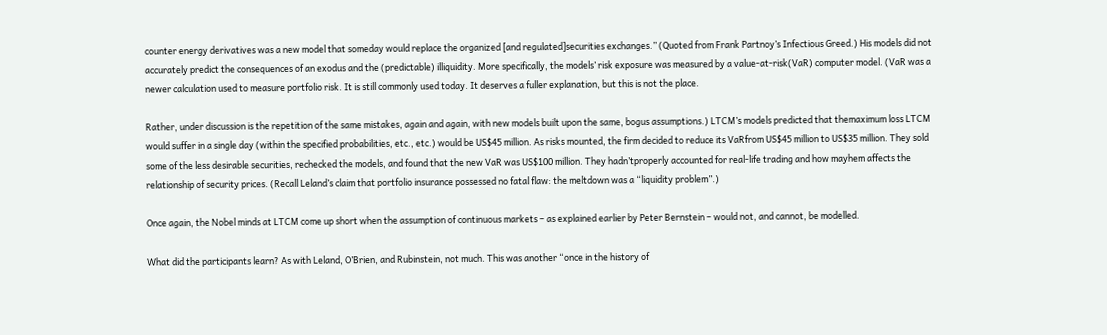counter energy derivatives was a new model that someday would replace the organized [and regulated]securities exchanges.” (Quoted from Frank Partnoy’s Infectious Greed.) His models did not accurately predict the consequences of an exodus and the (predictable) illiquidity. More specifically, the models’ risk exposure was measured by a value-at-risk(VaR) computer model. (VaR was a newer calculation used to measure portfolio risk. It is still commonly used today. It deserves a fuller explanation, but this is not the place.

Rather, under discussion is the repetition of the same mistakes, again and again, with new models built upon the same, bogus assumptions.) LTCM’s models predicted that themaximum loss LTCM would suffer in a single day (within the specified probabilities, etc., etc.) would be US$45 million. As risks mounted, the firm decided to reduce its VaRfrom US$45 million to US$35 million. They sold some of the less desirable securities, rechecked the models, and found that the new VaR was US$100 million. They hadn’tproperly accounted for real-life trading and how mayhem affects the relationship of security prices. (Recall Leland’s claim that portfolio insurance possessed no fatal flaw: the meltdown was a “liquidity problem”.)

Once again, the Nobel minds at LTCM come up short when the assumption of continuous markets – as explained earlier by Peter Bernstein – would not, and cannot, be modelled.

What did the participants learn? As with Leland, O’Brien, and Rubinstein, not much. This was another “once in the history of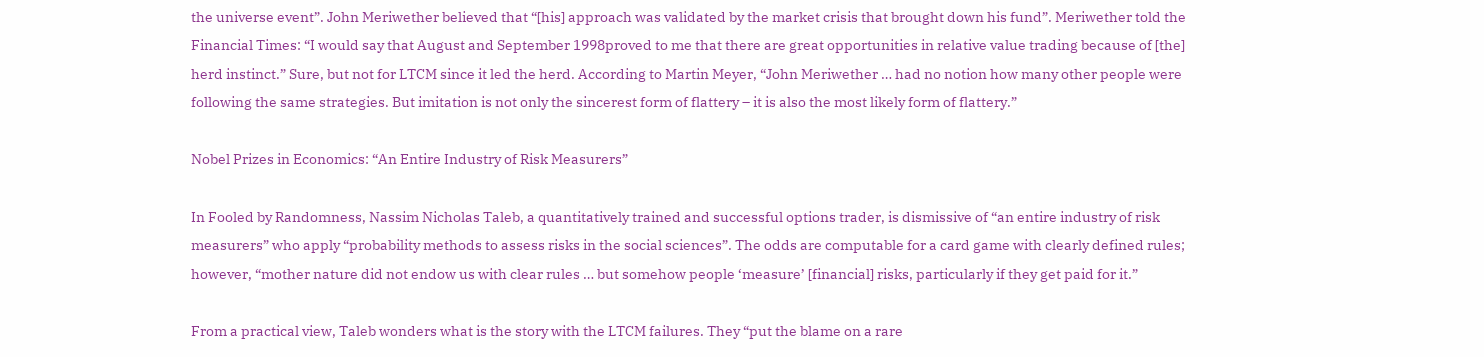the universe event”. John Meriwether believed that “[his] approach was validated by the market crisis that brought down his fund”. Meriwether told the Financial Times: “I would say that August and September 1998proved to me that there are great opportunities in relative value trading because of [the] herd instinct.” Sure, but not for LTCM since it led the herd. According to Martin Meyer, “John Meriwether … had no notion how many other people were following the same strategies. But imitation is not only the sincerest form of flattery – it is also the most likely form of flattery.”

Nobel Prizes in Economics: “An Entire Industry of Risk Measurers”

In Fooled by Randomness, Nassim Nicholas Taleb, a quantitatively trained and successful options trader, is dismissive of “an entire industry of risk measurers” who apply “probability methods to assess risks in the social sciences”. The odds are computable for a card game with clearly defined rules; however, “mother nature did not endow us with clear rules … but somehow people ‘measure’ [financial] risks, particularly if they get paid for it.”

From a practical view, Taleb wonders what is the story with the LTCM failures. They “put the blame on a rare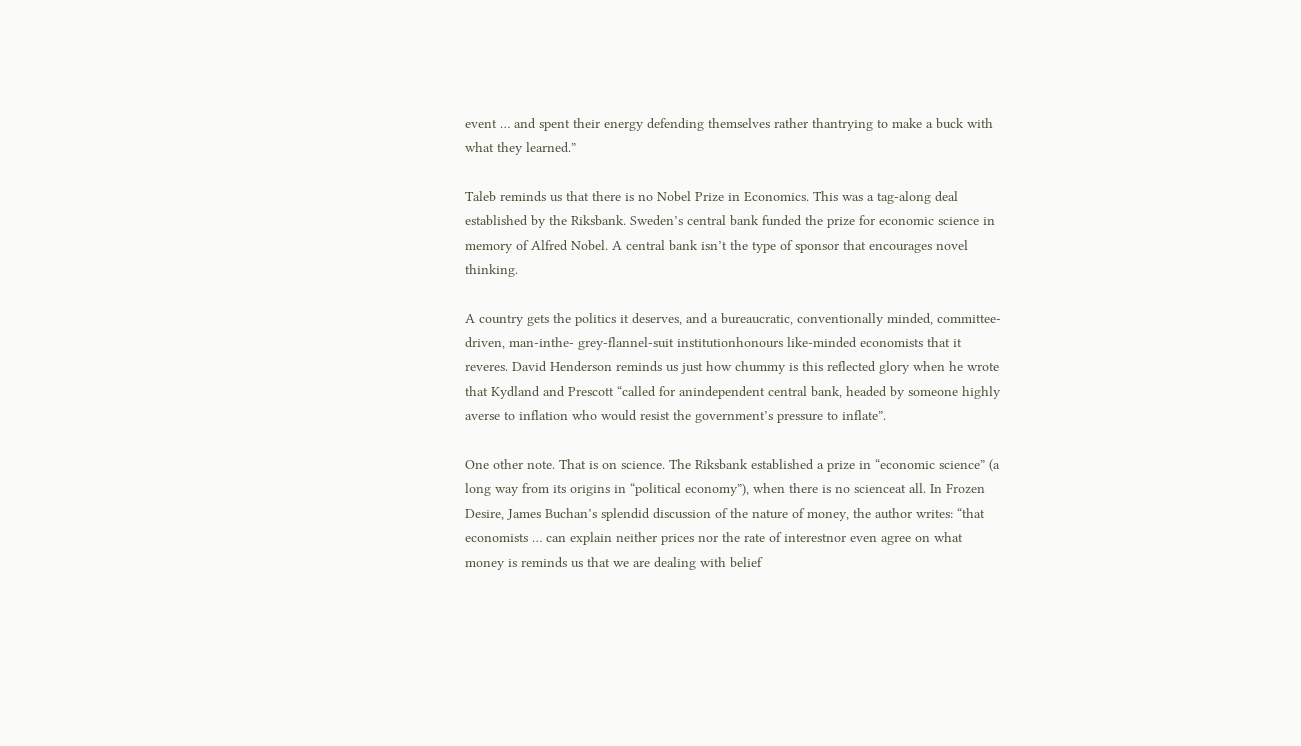event … and spent their energy defending themselves rather thantrying to make a buck with what they learned.”

Taleb reminds us that there is no Nobel Prize in Economics. This was a tag-along deal established by the Riksbank. Sweden’s central bank funded the prize for economic science in memory of Alfred Nobel. A central bank isn’t the type of sponsor that encourages novel thinking.

A country gets the politics it deserves, and a bureaucratic, conventionally minded, committee-driven, man-inthe- grey-flannel-suit institutionhonours like-minded economists that it reveres. David Henderson reminds us just how chummy is this reflected glory when he wrote that Kydland and Prescott “called for anindependent central bank, headed by someone highly averse to inflation who would resist the government’s pressure to inflate”.

One other note. That is on science. The Riksbank established a prize in “economic science” (a long way from its origins in “political economy”), when there is no scienceat all. In Frozen Desire, James Buchan’s splendid discussion of the nature of money, the author writes: “that economists … can explain neither prices nor the rate of interestnor even agree on what money is reminds us that we are dealing with belief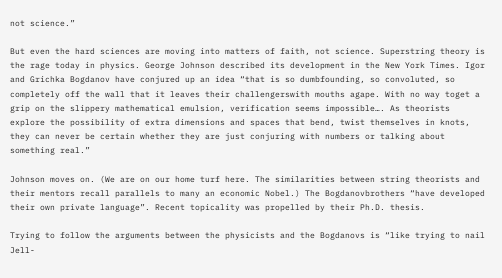not science.”

But even the hard sciences are moving into matters of faith, not science. Superstring theory is the rage today in physics. George Johnson described its development in the New York Times. Igor and Grichka Bogdanov have conjured up an idea “that is so dumbfounding, so convoluted, so completely off the wall that it leaves their challengerswith mouths agape. With no way toget a grip on the slippery mathematical emulsion, verification seems impossible…. As theorists explore the possibility of extra dimensions and spaces that bend, twist themselves in knots, they can never be certain whether they are just conjuring with numbers or talking about something real.”

Johnson moves on. (We are on our home turf here. The similarities between string theorists and their mentors recall parallels to many an economic Nobel.) The Bogdanovbrothers “have developed their own private language”. Recent topicality was propelled by their Ph.D. thesis.

Trying to follow the arguments between the physicists and the Bogdanovs is “like trying to nail Jell-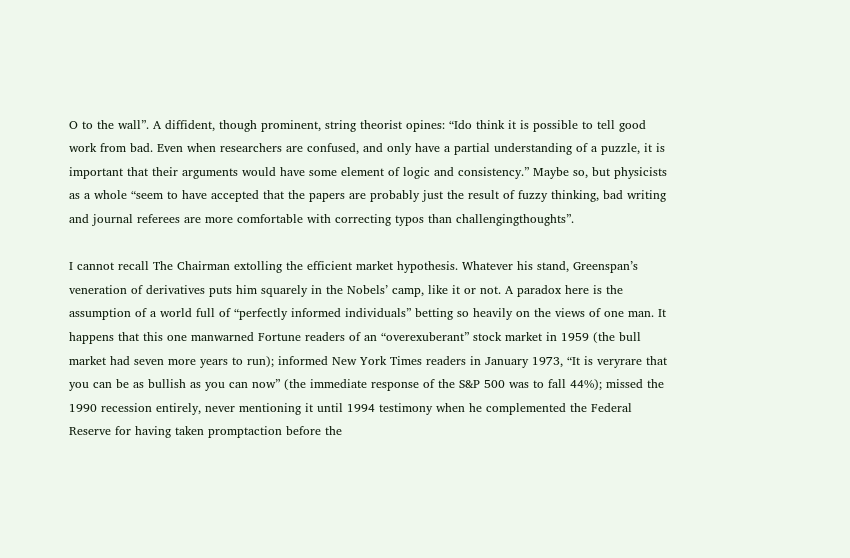O to the wall”. A diffident, though prominent, string theorist opines: “Ido think it is possible to tell good work from bad. Even when researchers are confused, and only have a partial understanding of a puzzle, it is important that their arguments would have some element of logic and consistency.” Maybe so, but physicists as a whole “seem to have accepted that the papers are probably just the result of fuzzy thinking, bad writing and journal referees are more comfortable with correcting typos than challengingthoughts”.

I cannot recall The Chairman extolling the efficient market hypothesis. Whatever his stand, Greenspan’s veneration of derivatives puts him squarely in the Nobels’ camp, like it or not. A paradox here is the assumption of a world full of “perfectly informed individuals” betting so heavily on the views of one man. It happens that this one manwarned Fortune readers of an “overexuberant” stock market in 1959 (the bull market had seven more years to run); informed New York Times readers in January 1973, “It is veryrare that you can be as bullish as you can now” (the immediate response of the S&P 500 was to fall 44%); missed the 1990 recession entirely, never mentioning it until 1994 testimony when he complemented the Federal Reserve for having taken promptaction before the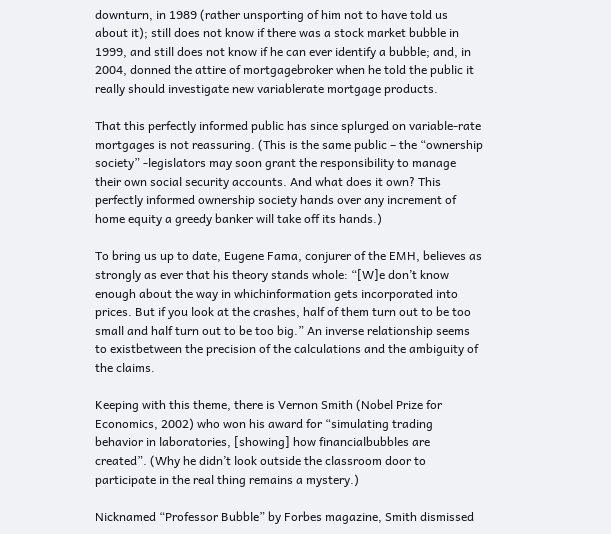downturn, in 1989 (rather unsporting of him not to have told us about it); still does not know if there was a stock market bubble in 1999, and still does not know if he can ever identify a bubble; and, in 2004, donned the attire of mortgagebroker when he told the public it really should investigate new variablerate mortgage products.

That this perfectly informed public has since splurged on variable-rate mortgages is not reassuring. (This is the same public – the “ownership society” -legislators may soon grant the responsibility to manage their own social security accounts. And what does it own? This perfectly informed ownership society hands over any increment of home equity a greedy banker will take off its hands.)

To bring us up to date, Eugene Fama, conjurer of the EMH, believes as strongly as ever that his theory stands whole: “[W]e don’t know enough about the way in whichinformation gets incorporated into prices. But if you look at the crashes, half of them turn out to be too small and half turn out to be too big.” An inverse relationship seems to existbetween the precision of the calculations and the ambiguity of the claims.

Keeping with this theme, there is Vernon Smith (Nobel Prize for Economics, 2002) who won his award for “simulating trading behavior in laboratories, [showing] how financialbubbles are created”. (Why he didn’t look outside the classroom door to participate in the real thing remains a mystery.)

Nicknamed “Professor Bubble” by Forbes magazine, Smith dismissed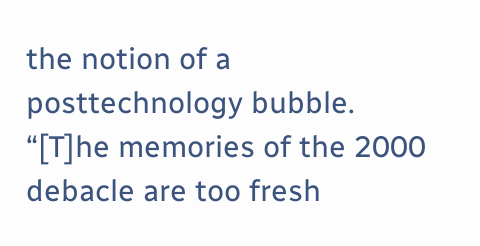the notion of a posttechnology bubble. “[T]he memories of the 2000 debacle are too fresh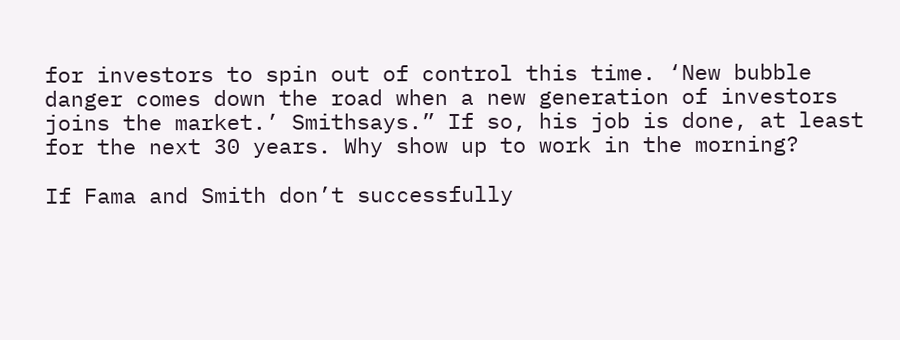for investors to spin out of control this time. ‘New bubble danger comes down the road when a new generation of investors joins the market.’ Smithsays.” If so, his job is done, at least for the next 30 years. Why show up to work in the morning?

If Fama and Smith don’t successfully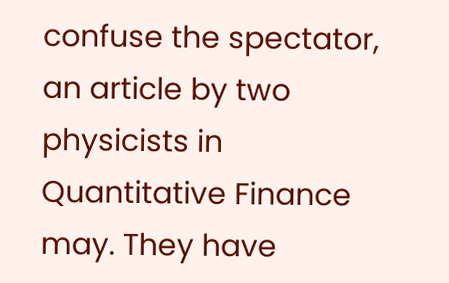confuse the spectator, an article by two physicists in Quantitative Finance may. They have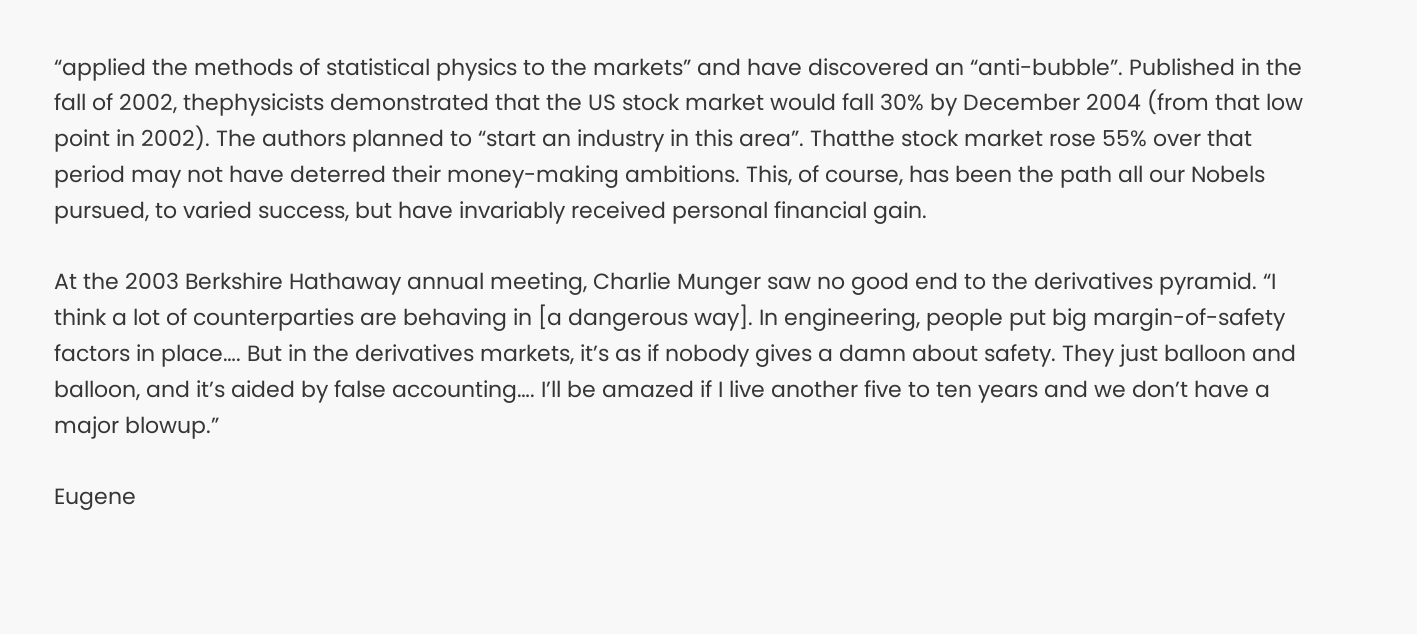“applied the methods of statistical physics to the markets” and have discovered an “anti-bubble”. Published in the fall of 2002, thephysicists demonstrated that the US stock market would fall 30% by December 2004 (from that low point in 2002). The authors planned to “start an industry in this area”. Thatthe stock market rose 55% over that period may not have deterred their money-making ambitions. This, of course, has been the path all our Nobels pursued, to varied success, but have invariably received personal financial gain.

At the 2003 Berkshire Hathaway annual meeting, Charlie Munger saw no good end to the derivatives pyramid. “I think a lot of counterparties are behaving in [a dangerous way]. In engineering, people put big margin-of-safety factors in place…. But in the derivatives markets, it’s as if nobody gives a damn about safety. They just balloon and balloon, and it’s aided by false accounting…. I’ll be amazed if I live another five to ten years and we don’t have a major blowup.”

Eugene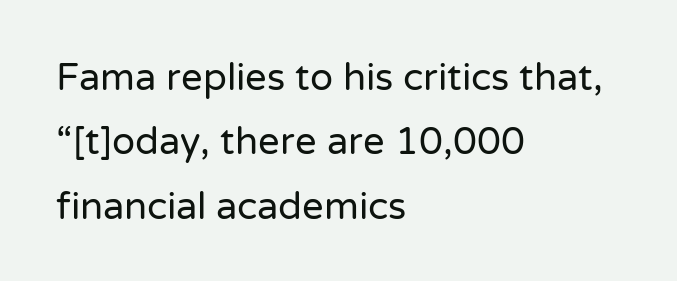Fama replies to his critics that, “[t]oday, there are 10,000 financial academics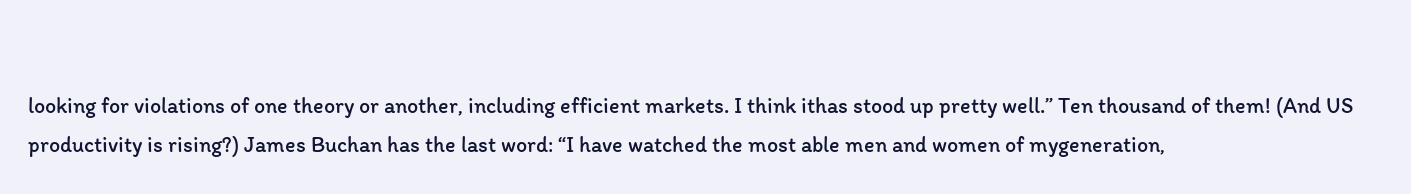looking for violations of one theory or another, including efficient markets. I think ithas stood up pretty well.” Ten thousand of them! (And US productivity is rising?) James Buchan has the last word: “I have watched the most able men and women of mygeneration,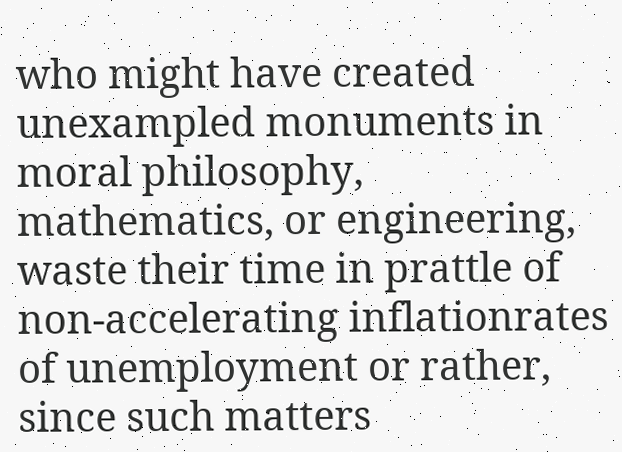who might have created unexampled monuments in moral philosophy, mathematics, or engineering, waste their time in prattle of non-accelerating inflationrates of unemployment or rather, since such matters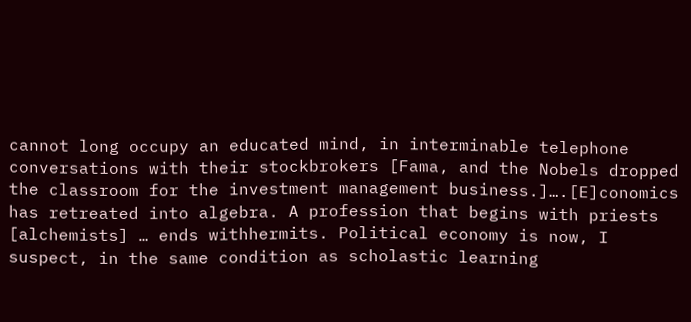cannot long occupy an educated mind, in interminable telephone conversations with their stockbrokers [Fama, and the Nobels dropped the classroom for the investment management business.]….[E]conomics has retreated into algebra. A profession that begins with priests [alchemists] … ends withhermits. Political economy is now, I suspect, in the same condition as scholastic learning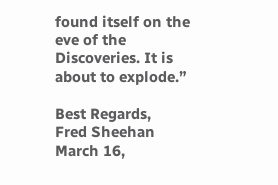found itself on the eve of the Discoveries. It is about to explode.”

Best Regards,
Fred Sheehan
March 16,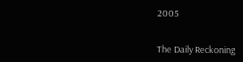2005


The Daily Reckoning